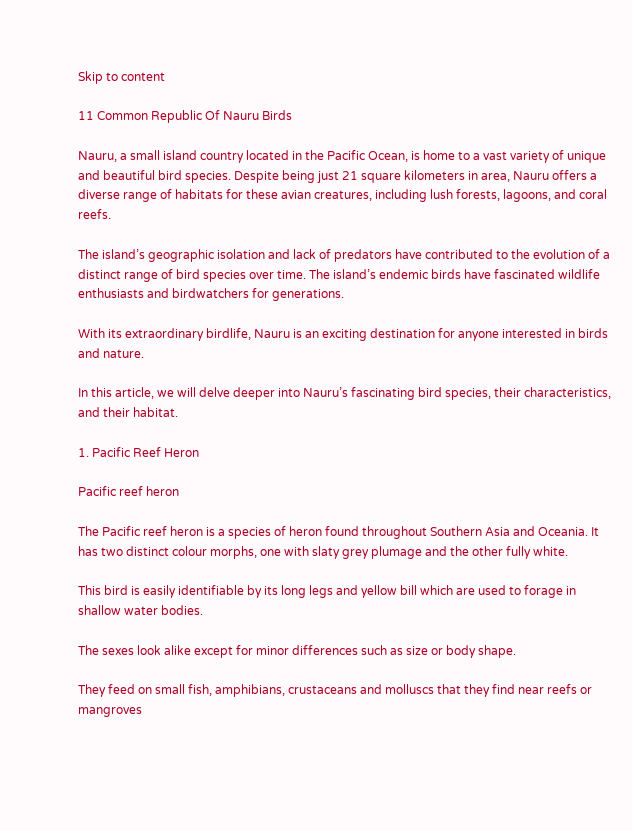Skip to content

11 Common Republic Of Nauru Birds

Nauru, a small island country located in the Pacific Ocean, is home to a vast variety of unique and beautiful bird species. Despite being just 21 square kilometers in area, Nauru offers a diverse range of habitats for these avian creatures, including lush forests, lagoons, and coral reefs.

The island’s geographic isolation and lack of predators have contributed to the evolution of a distinct range of bird species over time. The island’s endemic birds have fascinated wildlife enthusiasts and birdwatchers for generations.

With its extraordinary birdlife, Nauru is an exciting destination for anyone interested in birds and nature.

In this article, we will delve deeper into Nauru’s fascinating bird species, their characteristics, and their habitat.

1. Pacific Reef Heron

Pacific reef heron

The Pacific reef heron is a species of heron found throughout Southern Asia and Oceania. It has two distinct colour morphs, one with slaty grey plumage and the other fully white.

This bird is easily identifiable by its long legs and yellow bill which are used to forage in shallow water bodies.

The sexes look alike except for minor differences such as size or body shape.

They feed on small fish, amphibians, crustaceans and molluscs that they find near reefs or mangroves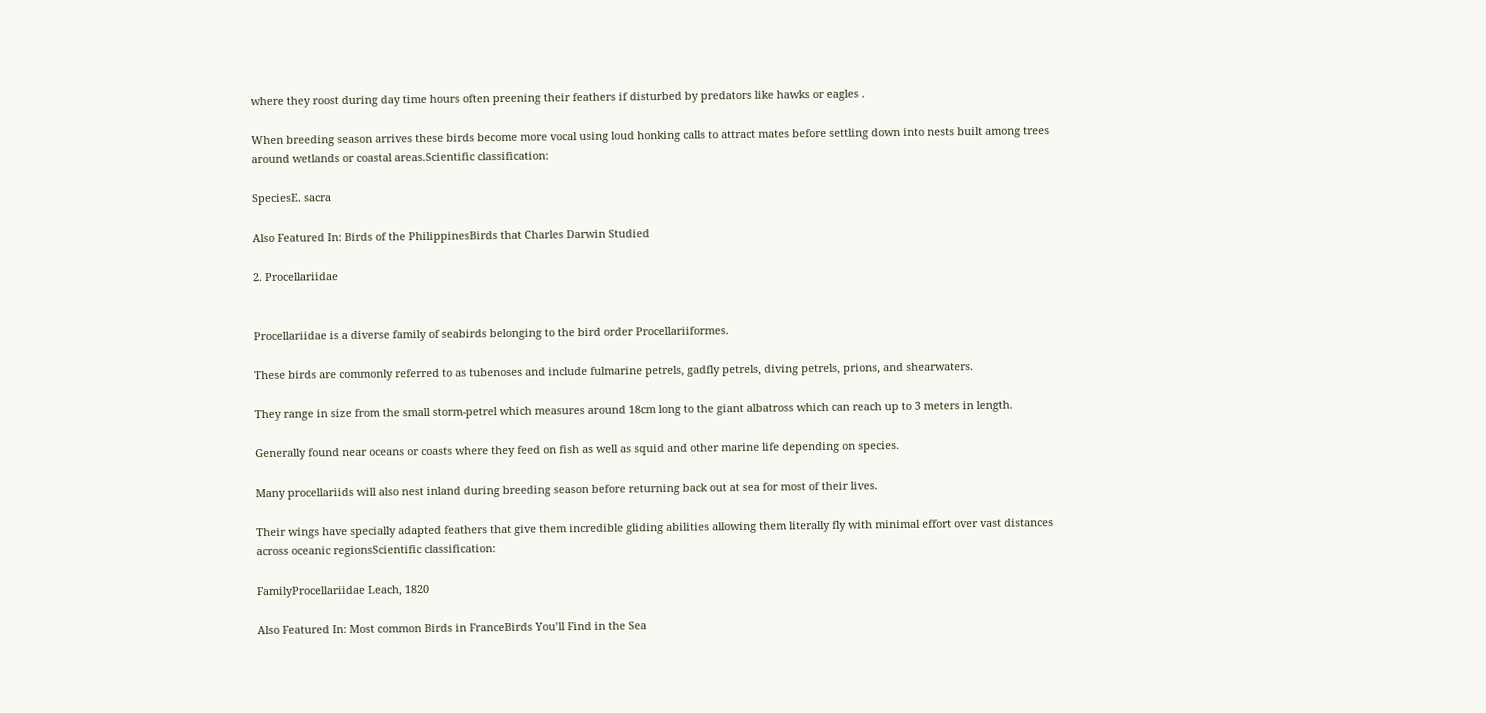where they roost during day time hours often preening their feathers if disturbed by predators like hawks or eagles .

When breeding season arrives these birds become more vocal using loud honking calls to attract mates before settling down into nests built among trees around wetlands or coastal areas.Scientific classification:

SpeciesE. sacra

Also Featured In: Birds of the PhilippinesBirds that Charles Darwin Studied

2. Procellariidae


Procellariidae is a diverse family of seabirds belonging to the bird order Procellariiformes.

These birds are commonly referred to as tubenoses and include fulmarine petrels, gadfly petrels, diving petrels, prions, and shearwaters.

They range in size from the small storm-petrel which measures around 18cm long to the giant albatross which can reach up to 3 meters in length.

Generally found near oceans or coasts where they feed on fish as well as squid and other marine life depending on species.

Many procellariids will also nest inland during breeding season before returning back out at sea for most of their lives.

Their wings have specially adapted feathers that give them incredible gliding abilities allowing them literally fly with minimal effort over vast distances across oceanic regionsScientific classification:

FamilyProcellariidae Leach, 1820

Also Featured In: Most common Birds in FranceBirds You’ll Find in the Sea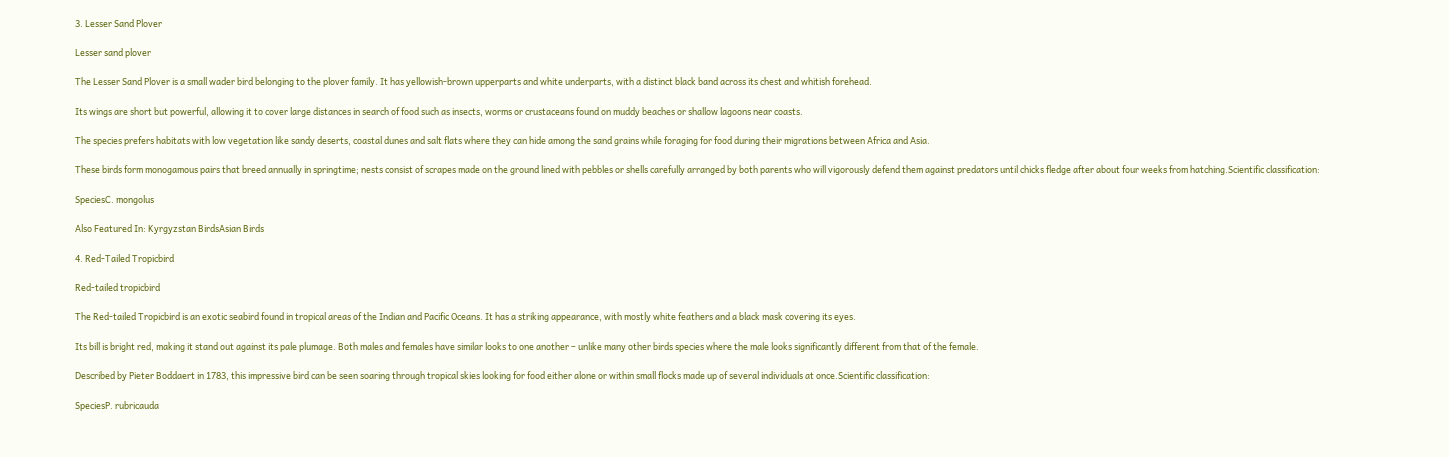3. Lesser Sand Plover

Lesser sand plover

The Lesser Sand Plover is a small wader bird belonging to the plover family. It has yellowish-brown upperparts and white underparts, with a distinct black band across its chest and whitish forehead.

Its wings are short but powerful, allowing it to cover large distances in search of food such as insects, worms or crustaceans found on muddy beaches or shallow lagoons near coasts.

The species prefers habitats with low vegetation like sandy deserts, coastal dunes and salt flats where they can hide among the sand grains while foraging for food during their migrations between Africa and Asia.

These birds form monogamous pairs that breed annually in springtime; nests consist of scrapes made on the ground lined with pebbles or shells carefully arranged by both parents who will vigorously defend them against predators until chicks fledge after about four weeks from hatching.Scientific classification:

SpeciesC. mongolus

Also Featured In: Kyrgyzstan BirdsAsian Birds

4. Red-Tailed Tropicbird

Red-tailed tropicbird

The Red-tailed Tropicbird is an exotic seabird found in tropical areas of the Indian and Pacific Oceans. It has a striking appearance, with mostly white feathers and a black mask covering its eyes.

Its bill is bright red, making it stand out against its pale plumage. Both males and females have similar looks to one another – unlike many other birds species where the male looks significantly different from that of the female.

Described by Pieter Boddaert in 1783, this impressive bird can be seen soaring through tropical skies looking for food either alone or within small flocks made up of several individuals at once.Scientific classification:

SpeciesP. rubricauda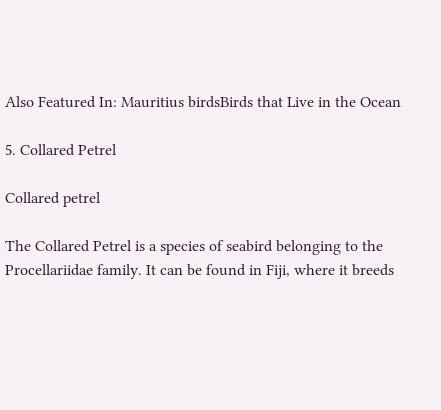Also Featured In: Mauritius birdsBirds that Live in the Ocean

5. Collared Petrel

Collared petrel

The Collared Petrel is a species of seabird belonging to the Procellariidae family. It can be found in Fiji, where it breeds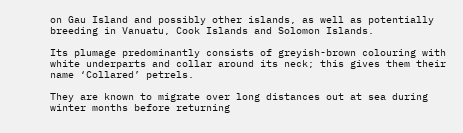on Gau Island and possibly other islands, as well as potentially breeding in Vanuatu, Cook Islands and Solomon Islands.

Its plumage predominantly consists of greyish-brown colouring with white underparts and collar around its neck; this gives them their name ‘Collared’ petrels.

They are known to migrate over long distances out at sea during winter months before returning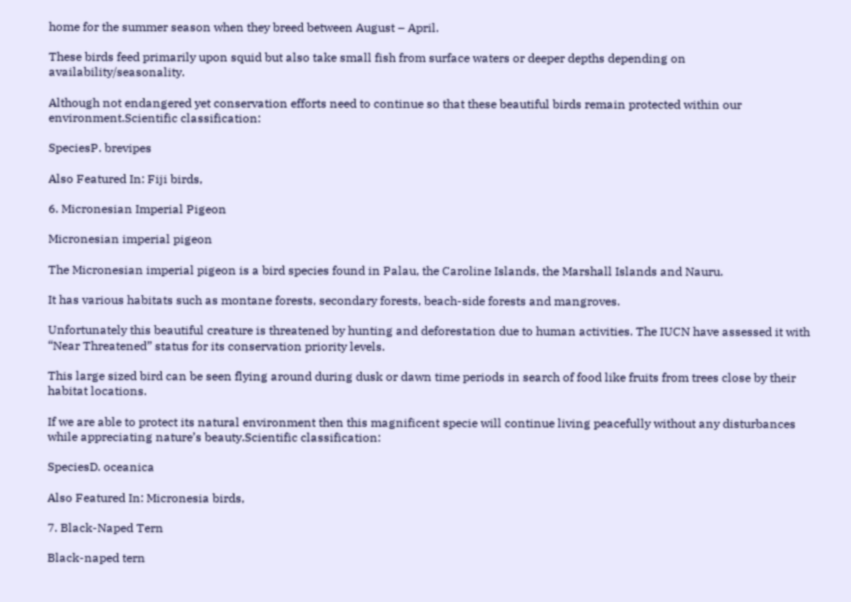home for the summer season when they breed between August – April.

These birds feed primarily upon squid but also take small fish from surface waters or deeper depths depending on availability/seasonality.

Although not endangered yet conservation efforts need to continue so that these beautiful birds remain protected within our environment.Scientific classification:

SpeciesP. brevipes

Also Featured In: Fiji birds,

6. Micronesian Imperial Pigeon

Micronesian imperial pigeon

The Micronesian imperial pigeon is a bird species found in Palau, the Caroline Islands, the Marshall Islands and Nauru.

It has various habitats such as montane forests, secondary forests, beach-side forests and mangroves.

Unfortunately this beautiful creature is threatened by hunting and deforestation due to human activities. The IUCN have assessed it with “Near Threatened” status for its conservation priority levels.

This large sized bird can be seen flying around during dusk or dawn time periods in search of food like fruits from trees close by their habitat locations.

If we are able to protect its natural environment then this magnificent specie will continue living peacefully without any disturbances while appreciating nature’s beauty.Scientific classification:

SpeciesD. oceanica

Also Featured In: Micronesia birds,

7. Black-Naped Tern

Black-naped tern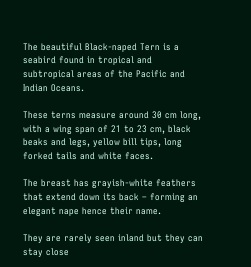The beautiful Black-naped Tern is a seabird found in tropical and subtropical areas of the Pacific and Indian Oceans.

These terns measure around 30 cm long, with a wing span of 21 to 23 cm, black beaks and legs, yellow bill tips, long forked tails and white faces.

The breast has grayish-white feathers that extend down its back – forming an elegant nape hence their name.

They are rarely seen inland but they can stay close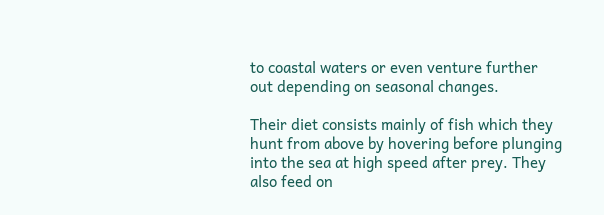to coastal waters or even venture further out depending on seasonal changes.

Their diet consists mainly of fish which they hunt from above by hovering before plunging into the sea at high speed after prey. They also feed on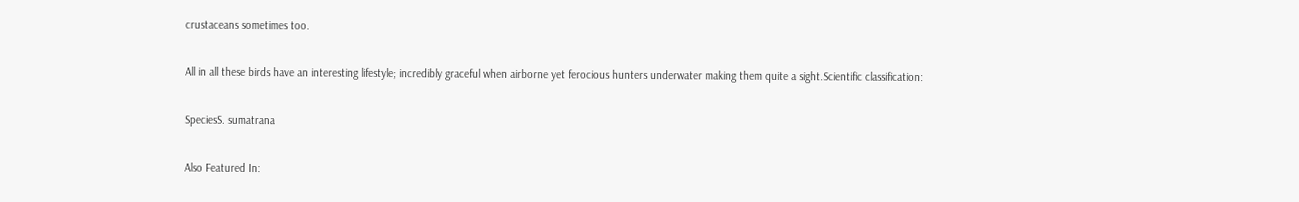crustaceans sometimes too.

All in all these birds have an interesting lifestyle; incredibly graceful when airborne yet ferocious hunters underwater making them quite a sight.Scientific classification:

SpeciesS. sumatrana

Also Featured In: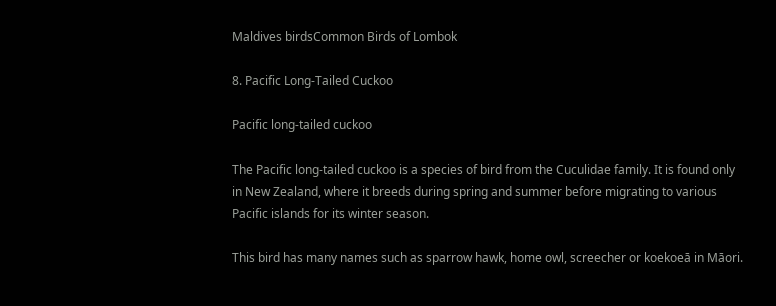Maldives birdsCommon Birds of Lombok

8. Pacific Long-Tailed Cuckoo

Pacific long-tailed cuckoo

The Pacific long-tailed cuckoo is a species of bird from the Cuculidae family. It is found only in New Zealand, where it breeds during spring and summer before migrating to various Pacific islands for its winter season.

This bird has many names such as sparrow hawk, home owl, screecher or koekoeā in Māori.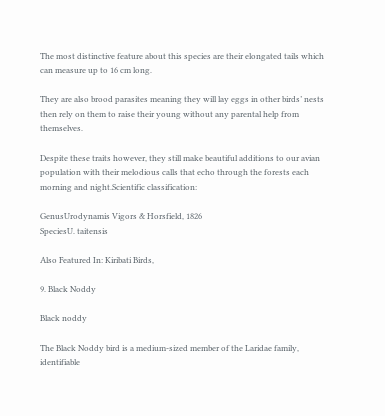The most distinctive feature about this species are their elongated tails which can measure up to 16 cm long.

They are also brood parasites meaning they will lay eggs in other birds’ nests then rely on them to raise their young without any parental help from themselves.

Despite these traits however, they still make beautiful additions to our avian population with their melodious calls that echo through the forests each morning and night.Scientific classification:

GenusUrodynamis Vigors & Horsfield, 1826
SpeciesU. taitensis

Also Featured In: Kiribati Birds,

9. Black Noddy

Black noddy

The Black Noddy bird is a medium-sized member of the Laridae family, identifiable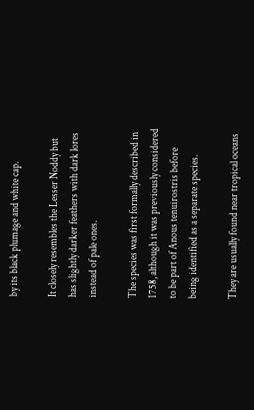by its black plumage and white cap.

It closely resembles the Lesser Noddy but has slightly darker feathers with dark lores instead of pale ones.

The species was first formally described in 1758, although it was previously considered to be part of Anous tenuirostris before being identified as a separate species.

They are usually found near tropical oceans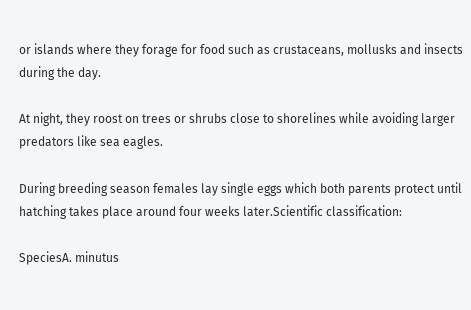or islands where they forage for food such as crustaceans, mollusks and insects during the day.

At night, they roost on trees or shrubs close to shorelines while avoiding larger predators like sea eagles.

During breeding season females lay single eggs which both parents protect until hatching takes place around four weeks later.Scientific classification:

SpeciesA. minutus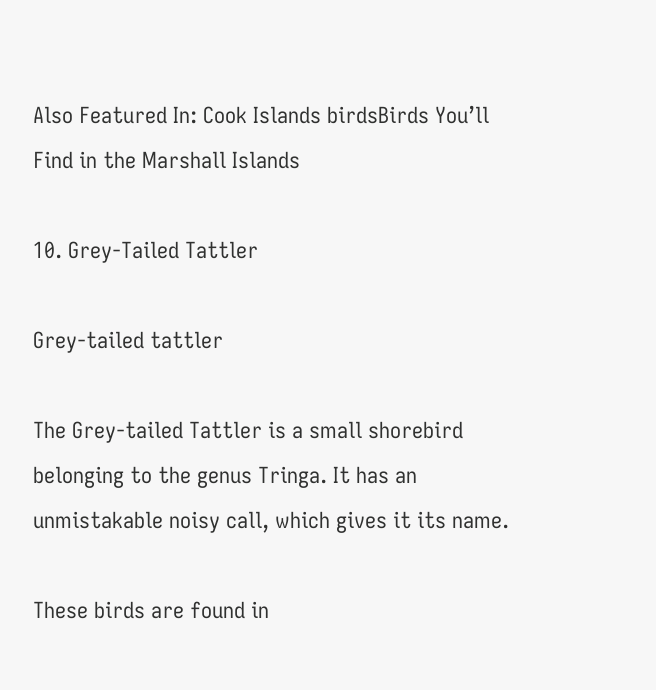Also Featured In: Cook Islands birdsBirds You’ll Find in the Marshall Islands

10. Grey-Tailed Tattler

Grey-tailed tattler

The Grey-tailed Tattler is a small shorebird belonging to the genus Tringa. It has an unmistakable noisy call, which gives it its name.

These birds are found in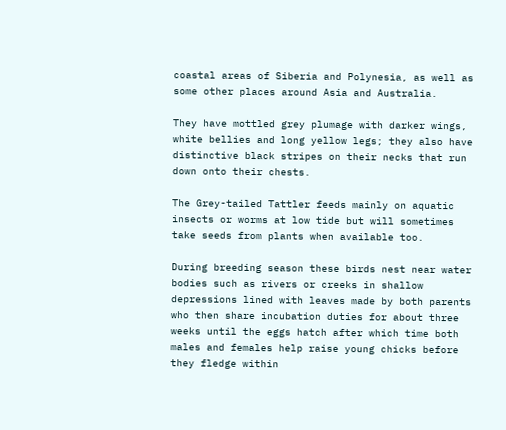coastal areas of Siberia and Polynesia, as well as some other places around Asia and Australia.

They have mottled grey plumage with darker wings, white bellies and long yellow legs; they also have distinctive black stripes on their necks that run down onto their chests.

The Grey-tailed Tattler feeds mainly on aquatic insects or worms at low tide but will sometimes take seeds from plants when available too.

During breeding season these birds nest near water bodies such as rivers or creeks in shallow depressions lined with leaves made by both parents who then share incubation duties for about three weeks until the eggs hatch after which time both males and females help raise young chicks before they fledge within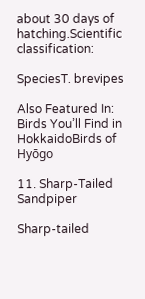about 30 days of hatching.Scientific classification:

SpeciesT. brevipes

Also Featured In: Birds You’ll Find in HokkaidoBirds of Hyōgo

11. Sharp-Tailed Sandpiper

Sharp-tailed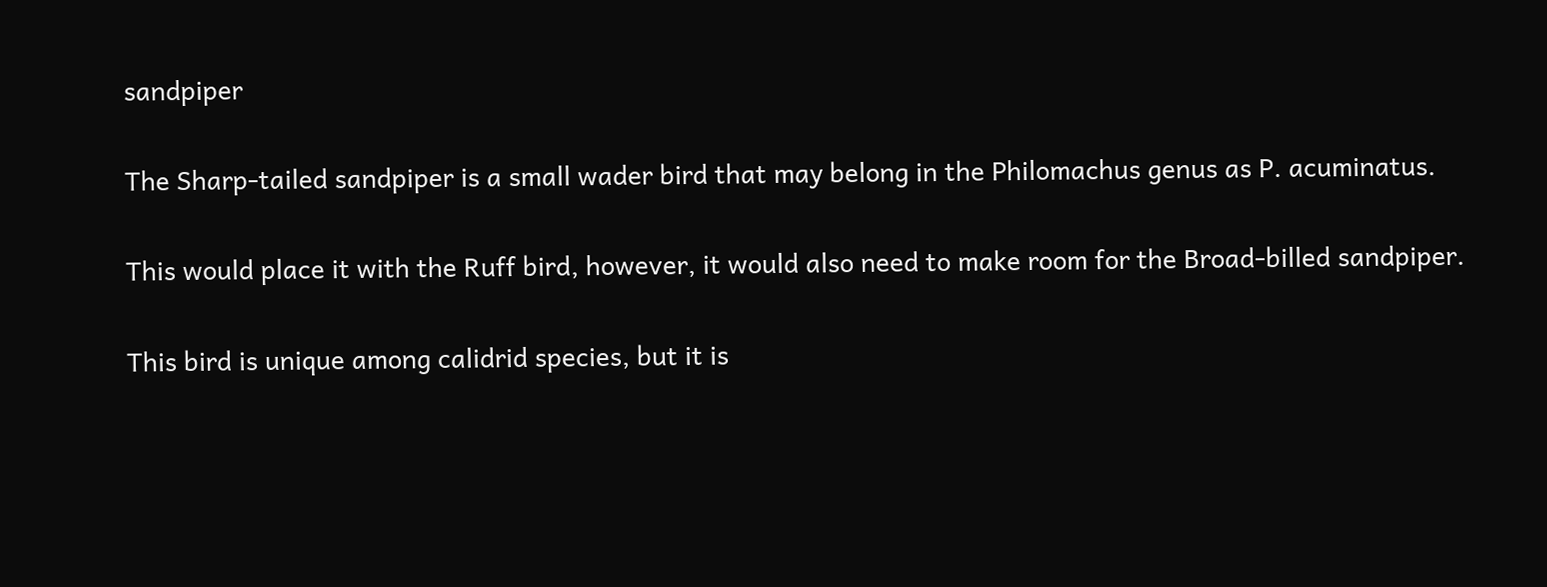sandpiper

The Sharp-tailed sandpiper is a small wader bird that may belong in the Philomachus genus as P. acuminatus.

This would place it with the Ruff bird, however, it would also need to make room for the Broad-billed sandpiper.

This bird is unique among calidrid species, but it is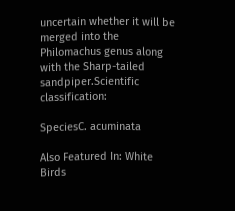uncertain whether it will be merged into the Philomachus genus along with the Sharp-tailed sandpiper.Scientific classification:

SpeciesC. acuminata

Also Featured In: White Birds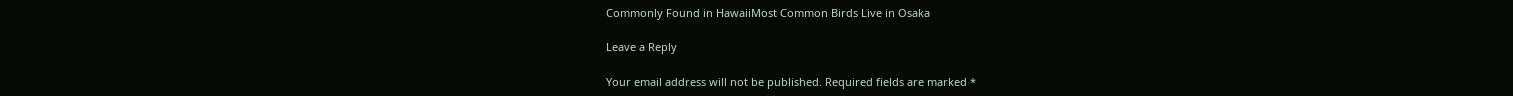Commonly Found in HawaiiMost Common Birds Live in Osaka

Leave a Reply

Your email address will not be published. Required fields are marked *